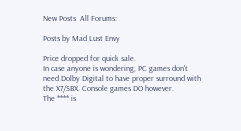New Posts  All Forums:

Posts by Mad Lust Envy

Price dropped for quick sale.
In case anyone is wondering, PC games don't need Dolby Digital to have proper surround with the X7/SBX. Console games DO however.
The **** is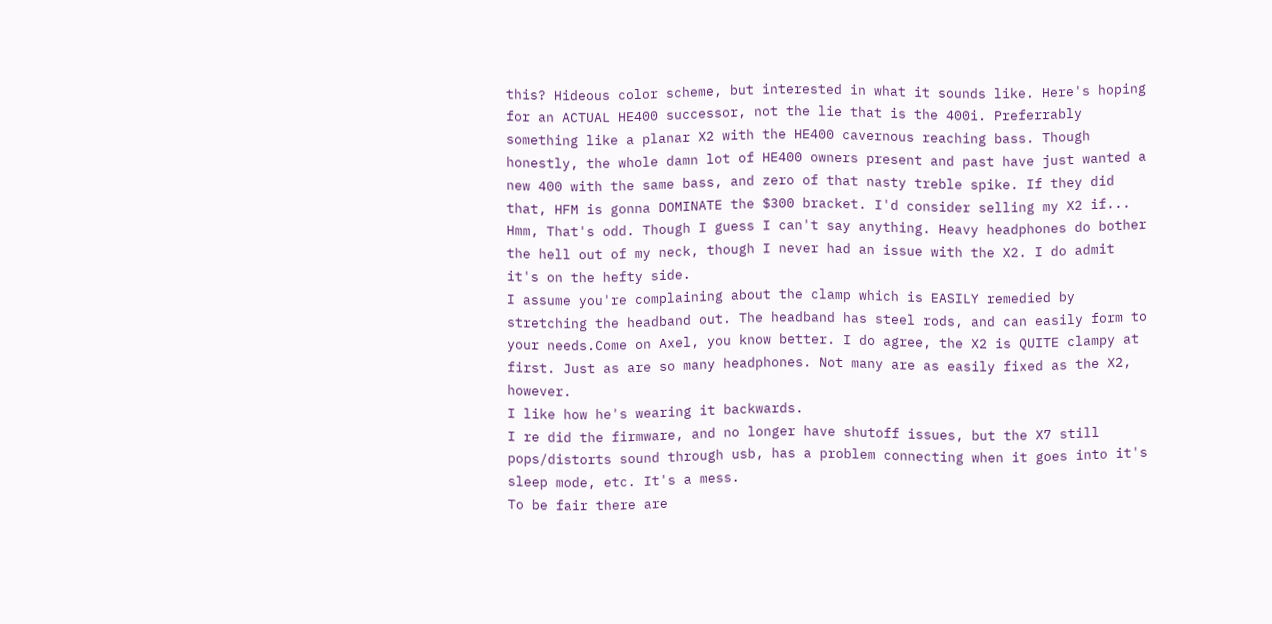this? Hideous color scheme, but interested in what it sounds like. Here's hoping for an ACTUAL HE400 successor, not the lie that is the 400i. Preferrably something like a planar X2 with the HE400 cavernous reaching bass. Though honestly, the whole damn lot of HE400 owners present and past have just wanted a new 400 with the same bass, and zero of that nasty treble spike. If they did that, HFM is gonna DOMINATE the $300 bracket. I'd consider selling my X2 if...
Hmm, That's odd. Though I guess I can't say anything. Heavy headphones do bother the hell out of my neck, though I never had an issue with the X2. I do admit it's on the hefty side.
I assume you're complaining about the clamp which is EASILY remedied by stretching the headband out. The headband has steel rods, and can easily form to your needs.Come on Axel, you know better. I do agree, the X2 is QUITE clampy at first. Just as are so many headphones. Not many are as easily fixed as the X2, however.
I like how he's wearing it backwards.
I re did the firmware, and no longer have shutoff issues, but the X7 still pops/distorts sound through usb, has a problem connecting when it goes into it's sleep mode, etc. It's a mess.
To be fair there are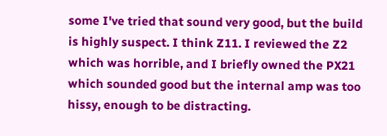some I've tried that sound very good, but the build is highly suspect. I think Z11. I reviewed the Z2 which was horrible, and I briefly owned the PX21 which sounded good but the internal amp was too hissy, enough to be distracting.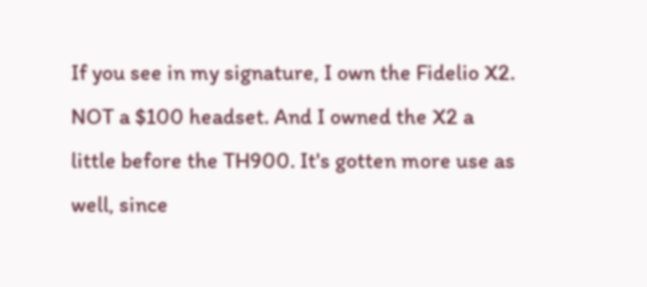If you see in my signature, I own the Fidelio X2. NOT a $100 headset. And I owned the X2 a little before the TH900. It's gotten more use as well, since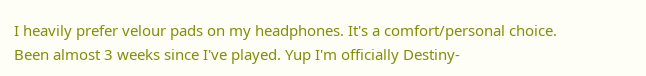I heavily prefer velour pads on my headphones. It's a comfort/personal choice.
Been almost 3 weeks since I've played. Yup I'm officially Destiny-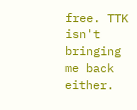free. TTK isn't bringing me back either.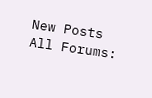New Posts  All Forums: